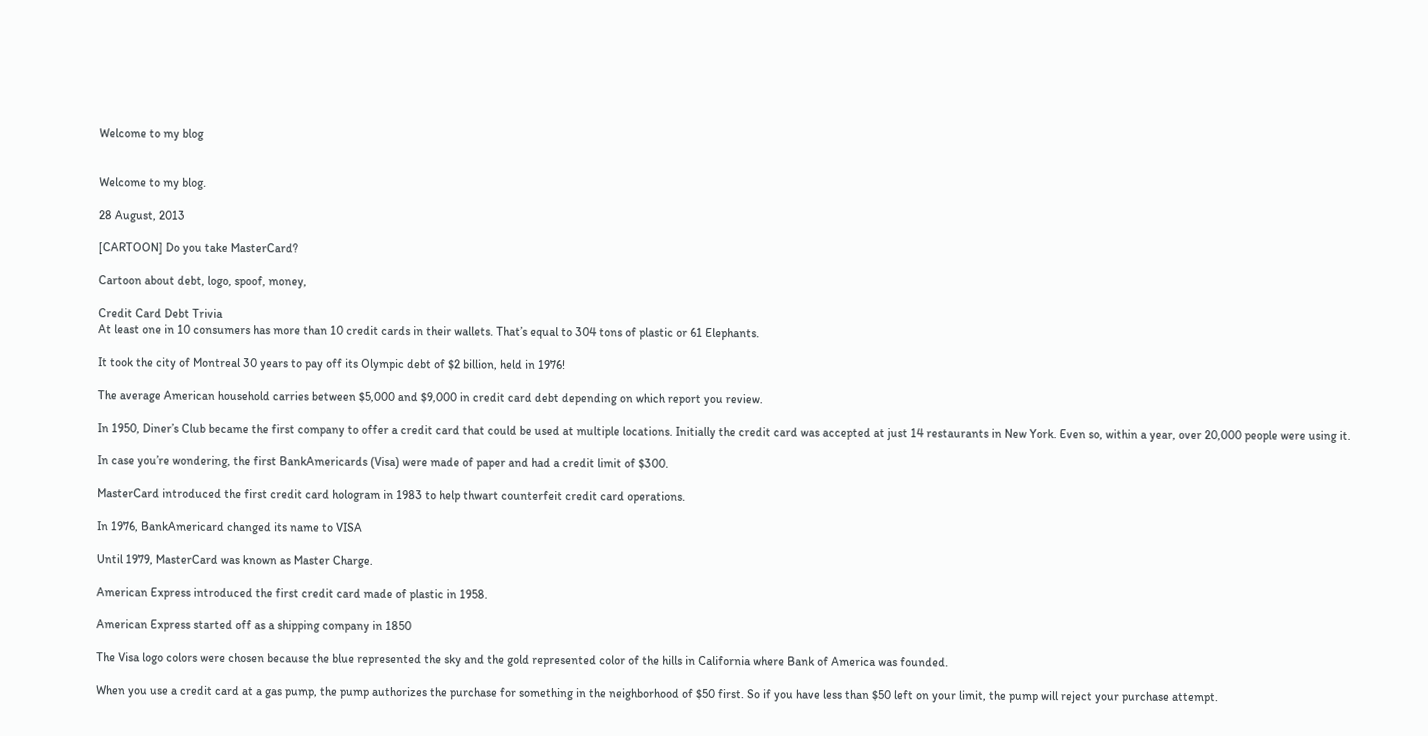Welcome to my blog


Welcome to my blog.

28 August, 2013

[CARTOON] Do you take MasterCard?

Cartoon about debt, logo, spoof, money,

Credit Card Debt Trivia
At least one in 10 consumers has more than 10 credit cards in their wallets. That’s equal to 304 tons of plastic or 61 Elephants.

It took the city of Montreal 30 years to pay off its Olympic debt of $2 billion, held in 1976!

The average American household carries between $5,000 and $9,000 in credit card debt depending on which report you review.

In 1950, Diner’s Club became the first company to offer a credit card that could be used at multiple locations. Initially the credit card was accepted at just 14 restaurants in New York. Even so, within a year, over 20,000 people were using it.

In case you’re wondering, the first BankAmericards (Visa) were made of paper and had a credit limit of $300.

MasterCard introduced the first credit card hologram in 1983 to help thwart counterfeit credit card operations.

In 1976, BankAmericard changed its name to VISA

Until 1979, MasterCard was known as Master Charge.

American Express introduced the first credit card made of plastic in 1958.

American Express started off as a shipping company in 1850

The Visa logo colors were chosen because the blue represented the sky and the gold represented color of the hills in California where Bank of America was founded.

When you use a credit card at a gas pump, the pump authorizes the purchase for something in the neighborhood of $50 first. So if you have less than $50 left on your limit, the pump will reject your purchase attempt.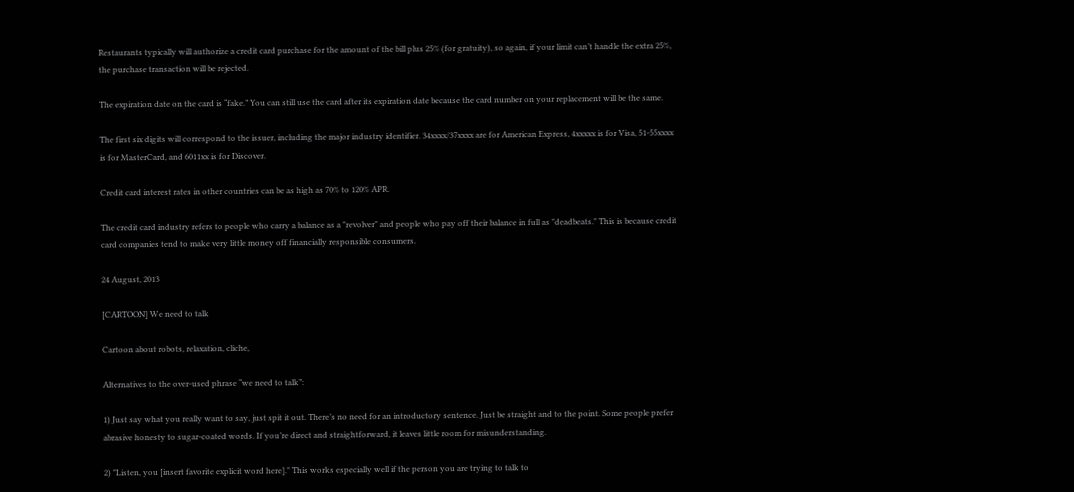Restaurants typically will authorize a credit card purchase for the amount of the bill plus 25% (for gratuity), so again, if your limit can’t handle the extra 25%, the purchase transaction will be rejected.

The expiration date on the card is “fake.” You can still use the card after its expiration date because the card number on your replacement will be the same.

The first six digits will correspond to the issuer, including the major industry identifier. 34xxxx/37xxxx are for American Express, 4xxxxx is for Visa, 51-55xxxx is for MasterCard, and 6011xx is for Discover.

Credit card interest rates in other countries can be as high as 70% to 120% APR.

The credit card industry refers to people who carry a balance as a "revolver" and people who pay off their balance in full as "deadbeats." This is because credit card companies tend to make very little money off financially responsible consumers.

24 August, 2013

[CARTOON] We need to talk

Cartoon about robots, relaxation, cliche,

Alternatives to the over-used phrase “we need to talk”:

1) Just say what you really want to say, just spit it out. There’s no need for an introductory sentence. Just be straight and to the point. Some people prefer abrasive honesty to sugar-coated words. If you’re direct and straightforward, it leaves little room for misunderstanding.

2) "Listen, you [insert favorite explicit word here]." This works especially well if the person you are trying to talk to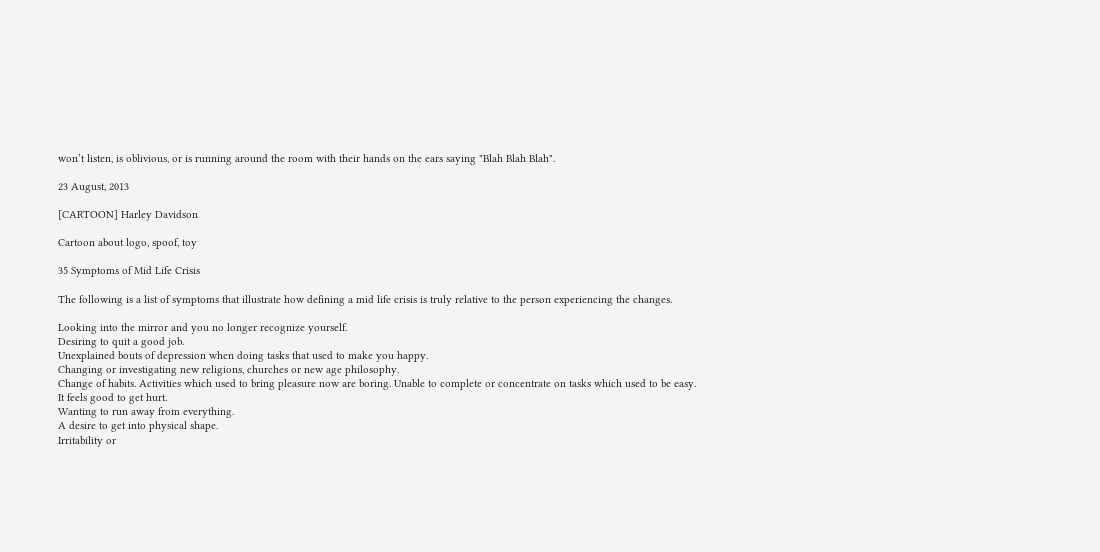won’t listen, is oblivious, or is running around the room with their hands on the ears saying "Blah Blah Blah".

23 August, 2013

[CARTOON] Harley Davidson

Cartoon about logo, spoof, toy

35 Symptoms of Mid Life Crisis

The following is a list of symptoms that illustrate how defining a mid life crisis is truly relative to the person experiencing the changes.

Looking into the mirror and you no longer recognize yourself.
Desiring to quit a good job.
Unexplained bouts of depression when doing tasks that used to make you happy.
Changing or investigating new religions, churches or new age philosophy.
Change of habits. Activities which used to bring pleasure now are boring. Unable to complete or concentrate on tasks which used to be easy.
It feels good to get hurt.
Wanting to run away from everything.
A desire to get into physical shape.
Irritability or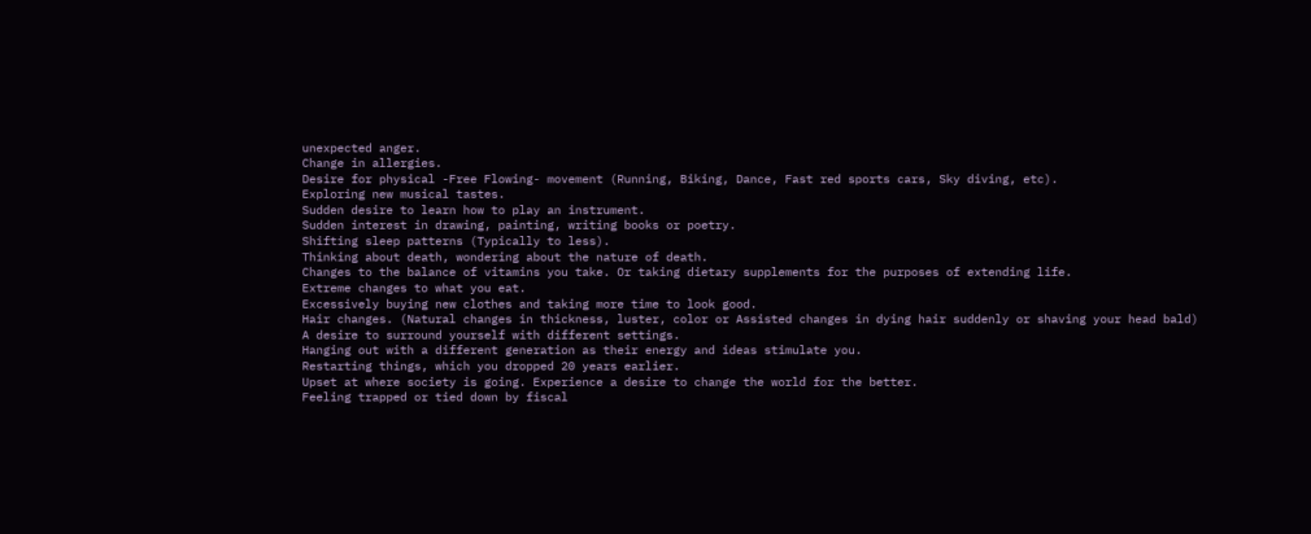unexpected anger.
Change in allergies.
Desire for physical -Free Flowing- movement (Running, Biking, Dance, Fast red sports cars, Sky diving, etc).
Exploring new musical tastes.
Sudden desire to learn how to play an instrument.
Sudden interest in drawing, painting, writing books or poetry.
Shifting sleep patterns (Typically to less).
Thinking about death, wondering about the nature of death.
Changes to the balance of vitamins you take. Or taking dietary supplements for the purposes of extending life.
Extreme changes to what you eat.
Excessively buying new clothes and taking more time to look good.
Hair changes. (Natural changes in thickness, luster, color or Assisted changes in dying hair suddenly or shaving your head bald)
A desire to surround yourself with different settings.
Hanging out with a different generation as their energy and ideas stimulate you.
Restarting things, which you dropped 20 years earlier.
Upset at where society is going. Experience a desire to change the world for the better.
Feeling trapped or tied down by fiscal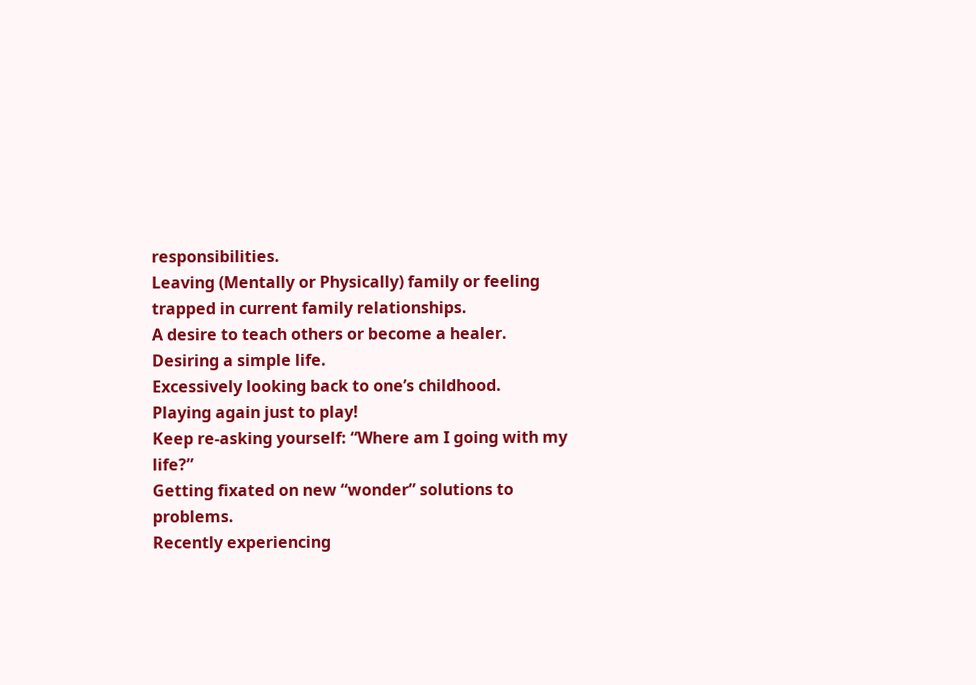responsibilities.
Leaving (Mentally or Physically) family or feeling trapped in current family relationships.
A desire to teach others or become a healer.
Desiring a simple life.
Excessively looking back to one’s childhood.
Playing again just to play!
Keep re-asking yourself: “Where am I going with my life?”
Getting fixated on new “wonder” solutions to problems.
Recently experiencing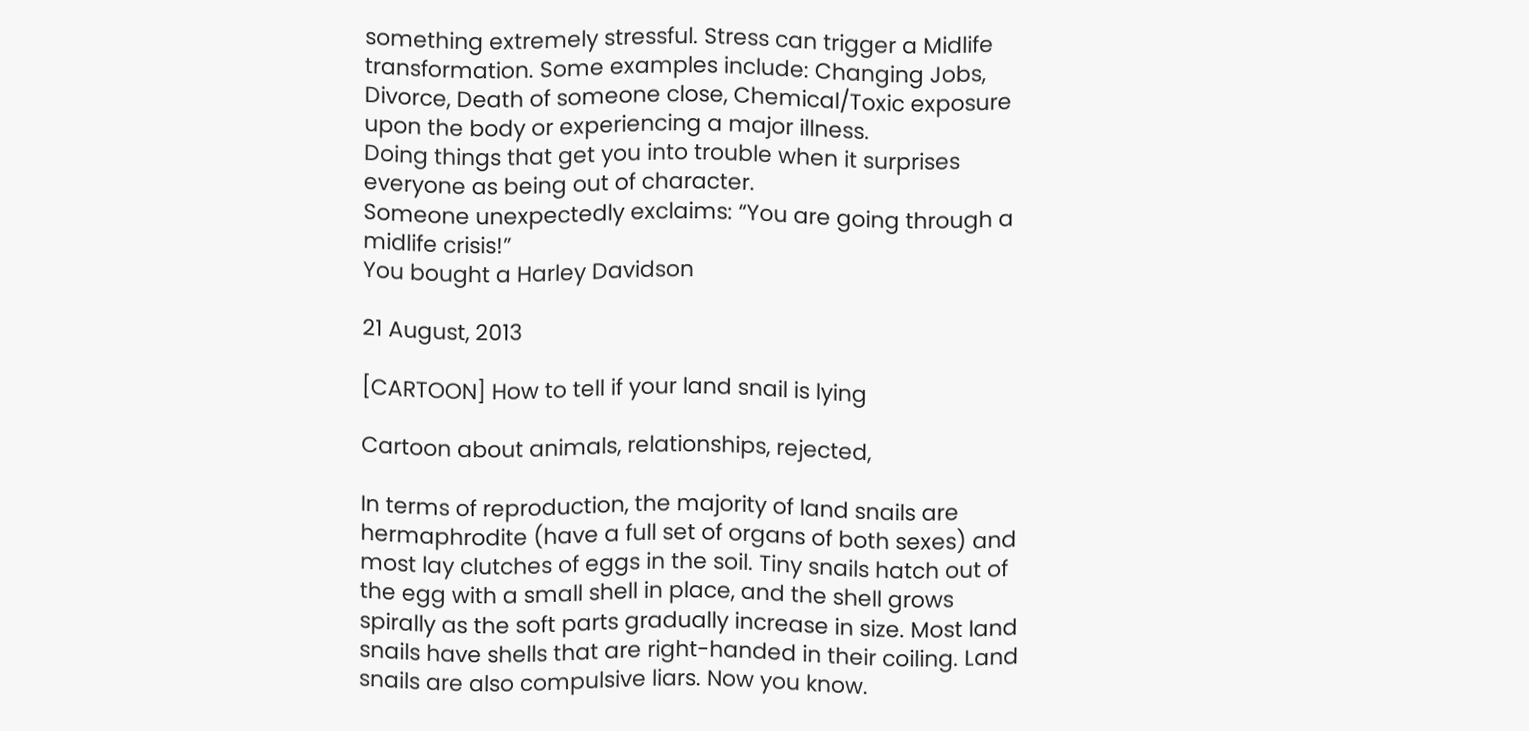something extremely stressful. Stress can trigger a Midlife transformation. Some examples include: Changing Jobs, Divorce, Death of someone close, Chemical/Toxic exposure upon the body or experiencing a major illness.
Doing things that get you into trouble when it surprises everyone as being out of character.
Someone unexpectedly exclaims: “You are going through a midlife crisis!”
You bought a Harley Davidson

21 August, 2013

[CARTOON] How to tell if your land snail is lying

Cartoon about animals, relationships, rejected,

In terms of reproduction, the majority of land snails are hermaphrodite (have a full set of organs of both sexes) and most lay clutches of eggs in the soil. Tiny snails hatch out of the egg with a small shell in place, and the shell grows spirally as the soft parts gradually increase in size. Most land snails have shells that are right-handed in their coiling. Land snails are also compulsive liars. Now you know.